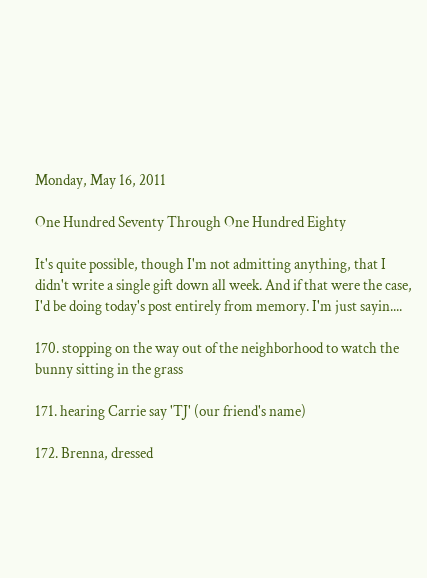Monday, May 16, 2011

One Hundred Seventy Through One Hundred Eighty

It's quite possible, though I'm not admitting anything, that I didn't write a single gift down all week. And if that were the case, I'd be doing today's post entirely from memory. I'm just sayin....

170. stopping on the way out of the neighborhood to watch the bunny sitting in the grass

171. hearing Carrie say 'TJ' (our friend's name)

172. Brenna, dressed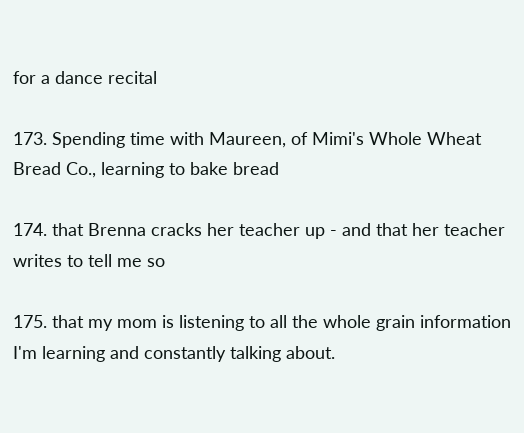for a dance recital

173. Spending time with Maureen, of Mimi's Whole Wheat Bread Co., learning to bake bread

174. that Brenna cracks her teacher up - and that her teacher writes to tell me so

175. that my mom is listening to all the whole grain information I'm learning and constantly talking about.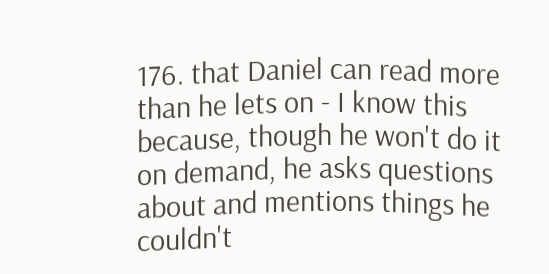176. that Daniel can read more than he lets on - I know this because, though he won't do it on demand, he asks questions about and mentions things he couldn't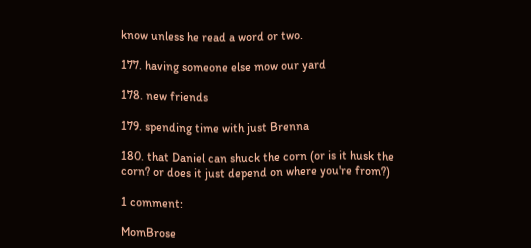know unless he read a word or two.

177. having someone else mow our yard

178. new friends

179. spending time with just Brenna

180. that Daniel can shuck the corn (or is it husk the corn? or does it just depend on where you're from?)

1 comment:

MomBrose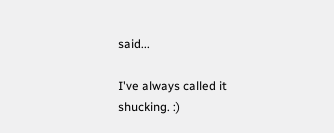said...

I've always called it shucking. :)